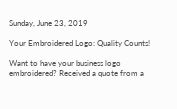Sunday, June 23, 2019

Your Embroidered Logo: Quality Counts!

Want to have your business logo embroidered? Received a quote from a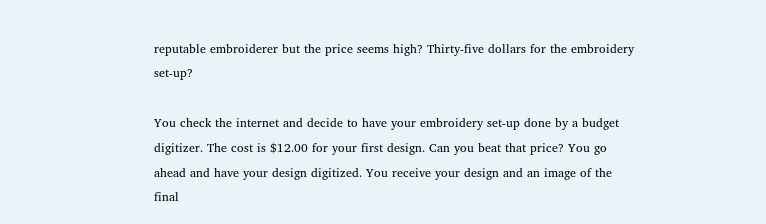reputable embroiderer but the price seems high? Thirty-five dollars for the embroidery set-up?

You check the internet and decide to have your embroidery set-up done by a budget digitizer. The cost is $12.00 for your first design. Can you beat that price? You go ahead and have your design digitized. You receive your design and an image of the final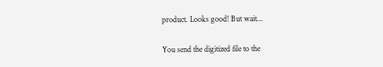product. Looks good! But wait...

You send the digitized file to the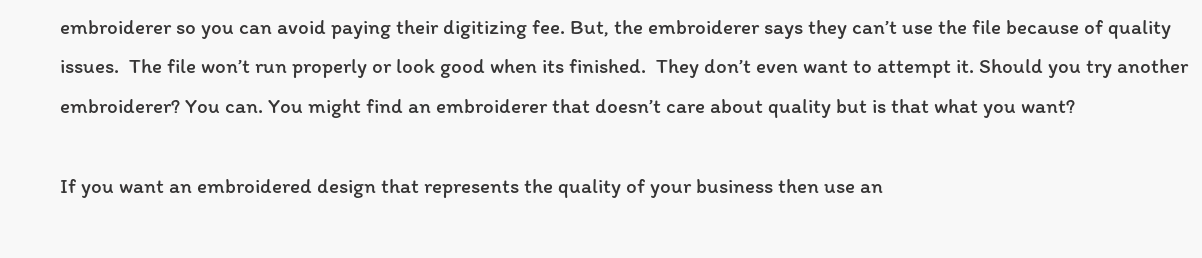embroiderer so you can avoid paying their digitizing fee. But, the embroiderer says they can’t use the file because of quality issues.  The file won’t run properly or look good when its finished.  They don’t even want to attempt it. Should you try another embroiderer? You can. You might find an embroiderer that doesn’t care about quality but is that what you want?

If you want an embroidered design that represents the quality of your business then use an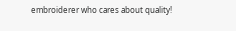embroiderer who cares about quality!